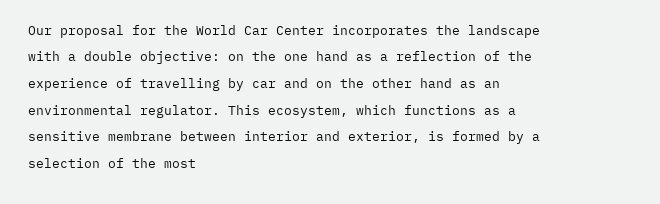Our proposal for the World Car Center incorporates the landscape with a double objective: on the one hand as a reflection of the experience of travelling by car and on the other hand as an environmental regulator. This ecosystem, which functions as a sensitive membrane between interior and exterior, is formed by a selection of the most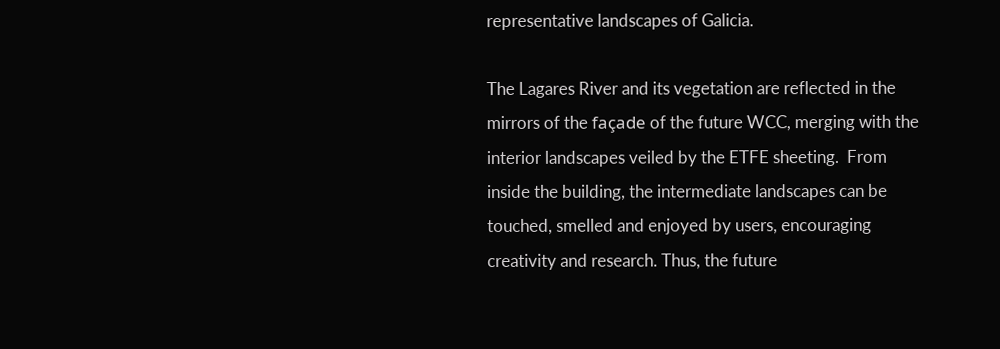representative landscapes of Galicia.

The Lagares River and its vegetation are reflected in the mirrors of the façade of the future WCC, merging with the interior landscapes veiled by the ETFE sheeting.  From inside the building, the intermediate landscapes can be touched, smelled and enjoyed by users, encouraging creativity and research. Thus, the future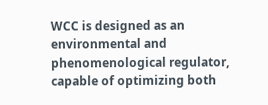WCC is designed as an environmental and phenomenological regulator, capable of optimizing both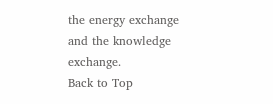the energy exchange and the knowledge exchange.
Back to Top